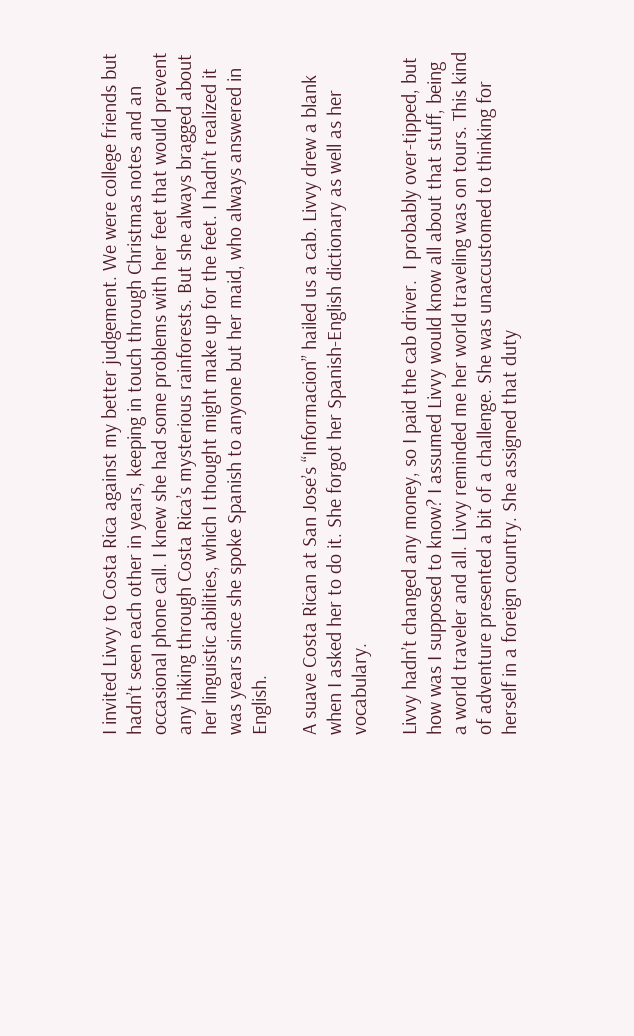I invited Livvy to Costa Rica against my better judgement. We were college friends but hadn’t seen each other in years, keeping in touch through Christmas notes and an occasional phone call. I knew she had some problems with her feet that would prevent any hiking through Costa Rica’s mysterious rainforests. But she always bragged about her linguistic abilities, which I thought might make up for the feet. I hadn’t realized it was years since she spoke Spanish to anyone but her maid, who always answered in English.

A suave Costa Rican at San Jose’s “Informacion” hailed us a cab. Livvy drew a blank when I asked her to do it. She forgot her Spanish-English dictionary as well as her vocabulary.

Livvy hadn’t changed any money, so I paid the cab driver.  I probably over-tipped, but how was I supposed to know? I assumed Livvy would know all about that stuff, being a world traveler and all. Livvy reminded me her world traveling was on tours. This kind of adventure presented a bit of a challenge. She was unaccustomed to thinking for herself in a foreign country. She assigned that duty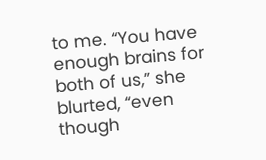to me. “You have enough brains for both of us,” she blurted, “even though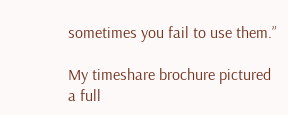sometimes you fail to use them.”

My timeshare brochure pictured a full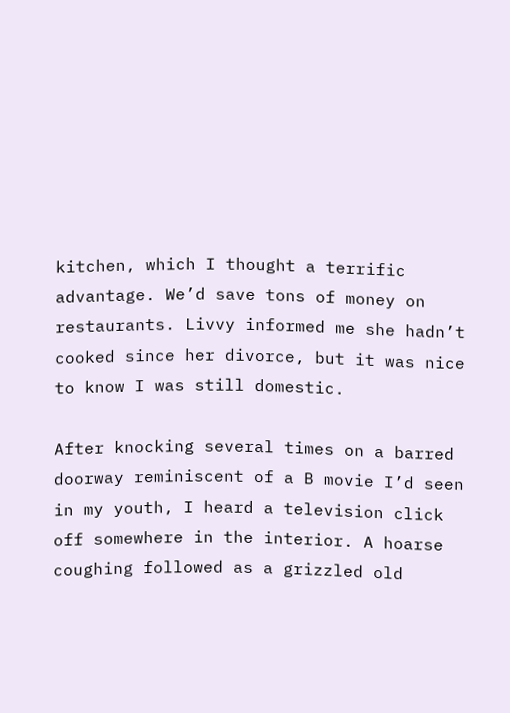kitchen, which I thought a terrific advantage. We’d save tons of money on restaurants. Livvy informed me she hadn’t cooked since her divorce, but it was nice to know I was still domestic.

After knocking several times on a barred doorway reminiscent of a B movie I’d seen in my youth, I heard a television click off somewhere in the interior. A hoarse coughing followed as a grizzled old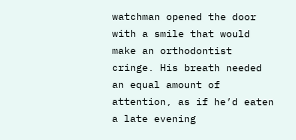watchman opened the door with a smile that would make an orthodontist cringe. His breath needed an equal amount of attention, as if he’d eaten a late evening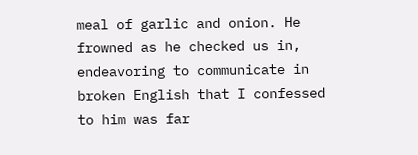meal of garlic and onion. He frowned as he checked us in, endeavoring to communicate in broken English that I confessed to him was far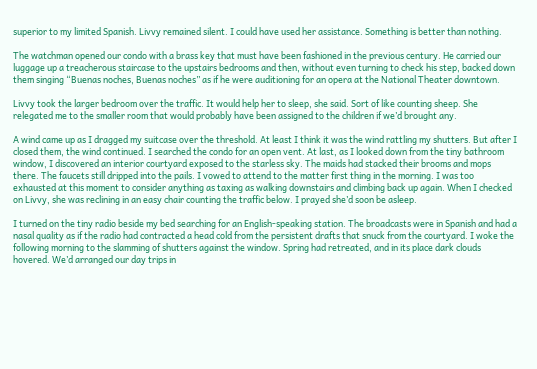superior to my limited Spanish. Livvy remained silent. I could have used her assistance. Something is better than nothing.

The watchman opened our condo with a brass key that must have been fashioned in the previous century. He carried our luggage up a treacherous staircase to the upstairs bedrooms and then, without even turning to check his step, backed down them singing “Buenas noches, Buenas noches” as if he were auditioning for an opera at the National Theater downtown.

Livvy took the larger bedroom over the traffic. It would help her to sleep, she said. Sort of like counting sheep. She relegated me to the smaller room that would probably have been assigned to the children if we’d brought any.

A wind came up as I dragged my suitcase over the threshold. At least I think it was the wind rattling my shutters. But after I closed them, the wind continued. I searched the condo for an open vent. At last, as I looked down from the tiny bathroom window, I discovered an interior courtyard exposed to the starless sky. The maids had stacked their brooms and mops there. The faucets still dripped into the pails. I vowed to attend to the matter first thing in the morning. I was too exhausted at this moment to consider anything as taxing as walking downstairs and climbing back up again. When I checked on Livvy, she was reclining in an easy chair counting the traffic below. I prayed she’d soon be asleep.

I turned on the tiny radio beside my bed searching for an English-speaking station. The broadcasts were in Spanish and had a nasal quality as if the radio had contracted a head cold from the persistent drafts that snuck from the courtyard. I woke the following morning to the slamming of shutters against the window. Spring had retreated, and in its place dark clouds hovered. We’d arranged our day trips in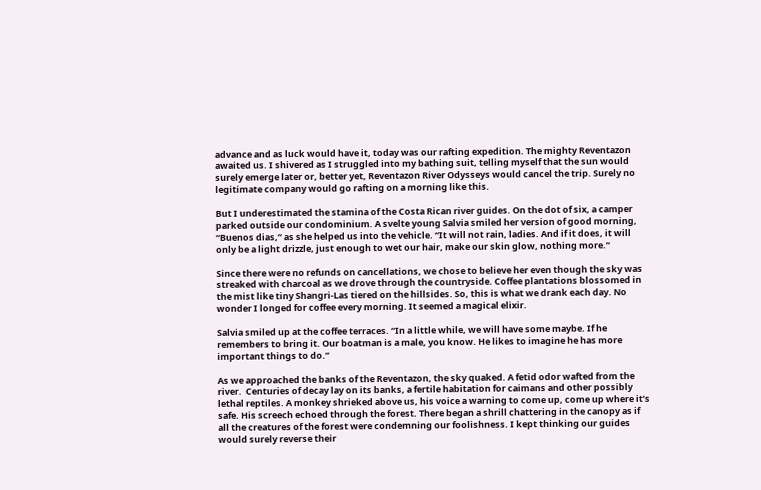advance and as luck would have it, today was our rafting expedition. The mighty Reventazon awaited us. I shivered as I struggled into my bathing suit, telling myself that the sun would surely emerge later or, better yet, Reventazon River Odysseys would cancel the trip. Surely no legitimate company would go rafting on a morning like this.

But I underestimated the stamina of the Costa Rican river guides. On the dot of six, a camper parked outside our condominium. A svelte young Salvia smiled her version of good morning, “Buenos dias,” as she helped us into the vehicle. “It will not rain, ladies. And if it does, it will only be a light drizzle, just enough to wet our hair, make our skin glow, nothing more.”

Since there were no refunds on cancellations, we chose to believe her even though the sky was streaked with charcoal as we drove through the countryside. Coffee plantations blossomed in the mist like tiny Shangri-Las tiered on the hillsides. So, this is what we drank each day. No wonder I longed for coffee every morning. It seemed a magical elixir.

Salvia smiled up at the coffee terraces. “In a little while, we will have some maybe. If he remembers to bring it. Our boatman is a male, you know. He likes to imagine he has more important things to do.”

As we approached the banks of the Reventazon, the sky quaked. A fetid odor wafted from the river.  Centuries of decay lay on its banks, a fertile habitation for caimans and other possibly lethal reptiles. A monkey shrieked above us, his voice a warning to come up, come up where it’s safe. His screech echoed through the forest. There began a shrill chattering in the canopy as if all the creatures of the forest were condemning our foolishness. I kept thinking our guides would surely reverse their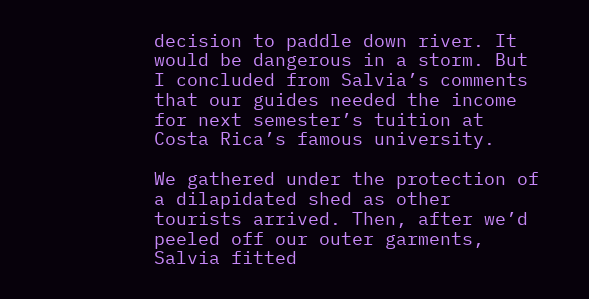decision to paddle down river. It would be dangerous in a storm. But I concluded from Salvia’s comments that our guides needed the income for next semester’s tuition at Costa Rica’s famous university.

We gathered under the protection of a dilapidated shed as other tourists arrived. Then, after we’d peeled off our outer garments, Salvia fitted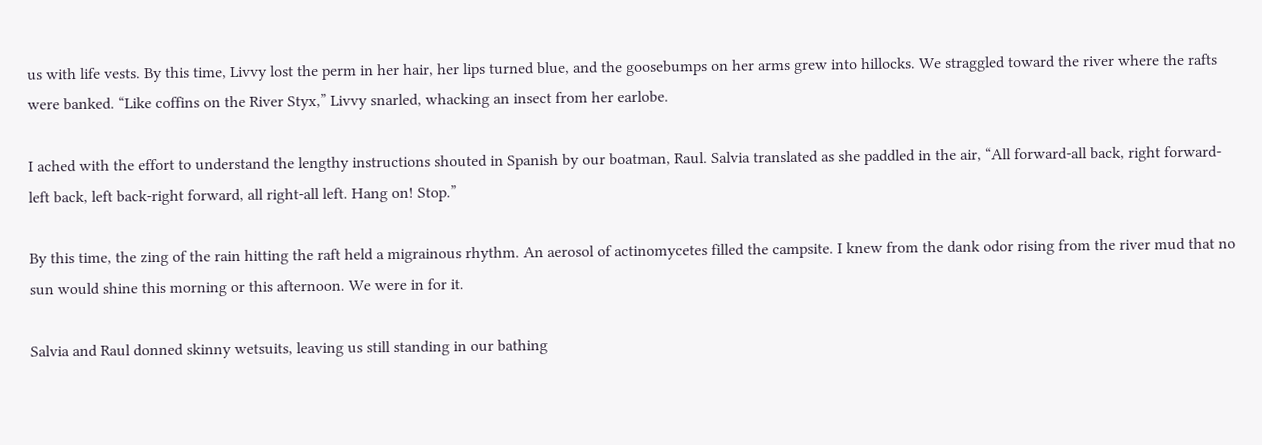us with life vests. By this time, Livvy lost the perm in her hair, her lips turned blue, and the goosebumps on her arms grew into hillocks. We straggled toward the river where the rafts were banked. “Like coffins on the River Styx,” Livvy snarled, whacking an insect from her earlobe.

I ached with the effort to understand the lengthy instructions shouted in Spanish by our boatman, Raul. Salvia translated as she paddled in the air, “All forward-all back, right forward-left back, left back-right forward, all right-all left. Hang on! Stop.”

By this time, the zing of the rain hitting the raft held a migrainous rhythm. An aerosol of actinomycetes filled the campsite. I knew from the dank odor rising from the river mud that no sun would shine this morning or this afternoon. We were in for it.

Salvia and Raul donned skinny wetsuits, leaving us still standing in our bathing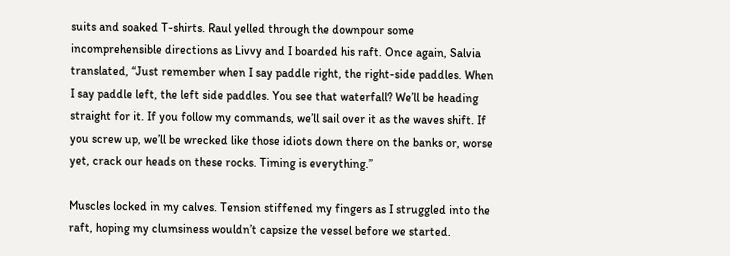suits and soaked T-shirts. Raul yelled through the downpour some incomprehensible directions as Livvy and I boarded his raft. Once again, Salvia translated, “Just remember when I say paddle right, the right-side paddles. When I say paddle left, the left side paddles. You see that waterfall? We’ll be heading straight for it. If you follow my commands, we’ll sail over it as the waves shift. If you screw up, we’ll be wrecked like those idiots down there on the banks or, worse yet, crack our heads on these rocks. Timing is everything.”

Muscles locked in my calves. Tension stiffened my fingers as I struggled into the raft, hoping my clumsiness wouldn’t capsize the vessel before we started.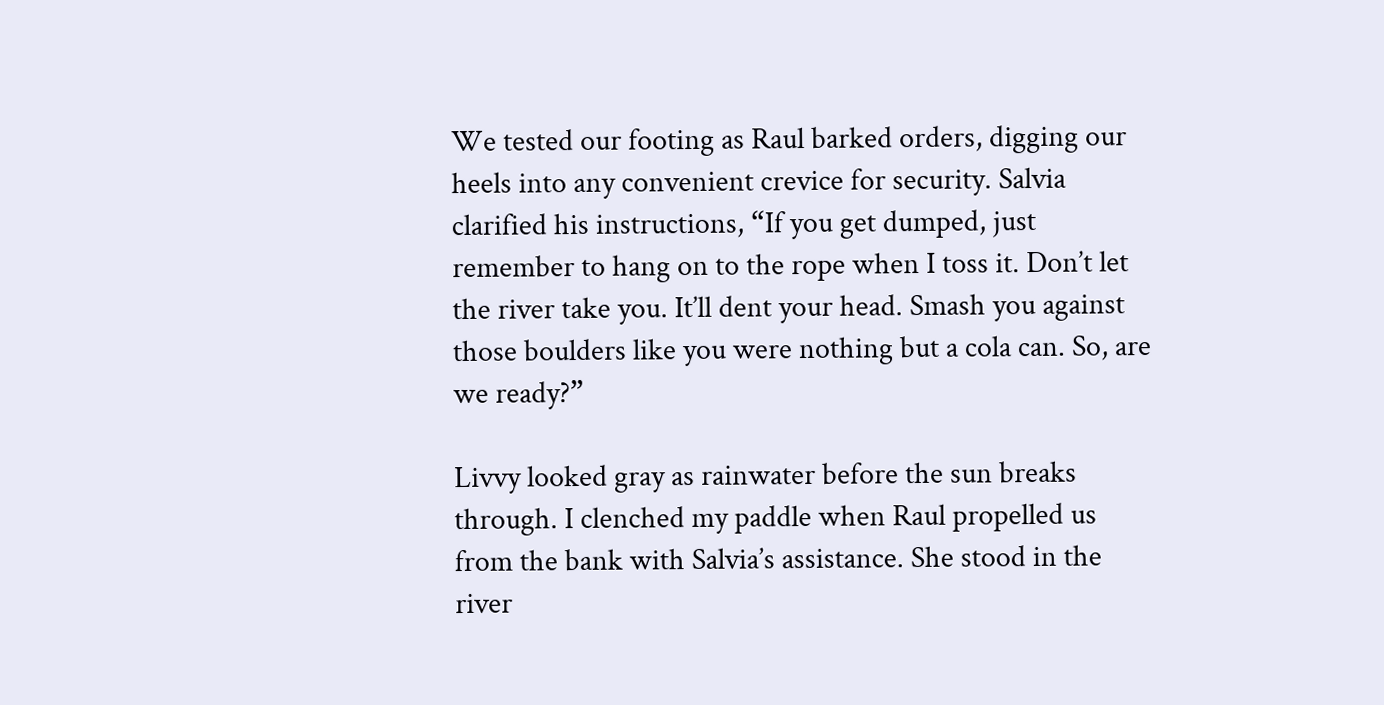We tested our footing as Raul barked orders, digging our heels into any convenient crevice for security. Salvia clarified his instructions, “If you get dumped, just remember to hang on to the rope when I toss it. Don’t let the river take you. It’ll dent your head. Smash you against those boulders like you were nothing but a cola can. So, are we ready?”

Livvy looked gray as rainwater before the sun breaks through. I clenched my paddle when Raul propelled us from the bank with Salvia’s assistance. She stood in the river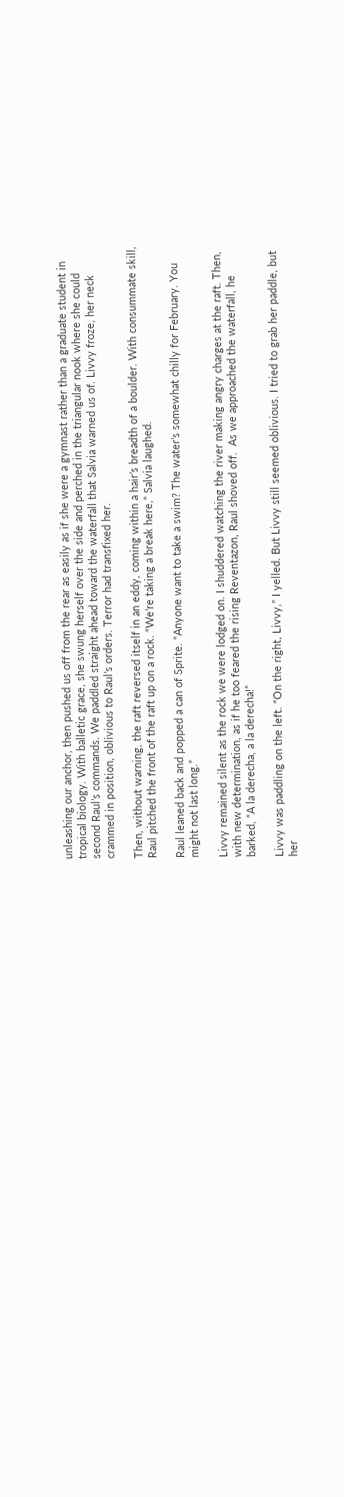unleashing our anchor, then pushed us off from the rear as easily as if she were a gymnast rather than a graduate student in tropical biology. With balletic grace, she swung herself over the side and perched in the triangular nook where she could second Raul’s commands. We paddled straight ahead toward the waterfall that Salvia warned us of. Livvy froze, her neck crammed in position, oblivious to Raul’s orders. Terror had transfixed her.

Then, without warning, the raft reversed itself in an eddy, coming within a hair’s breadth of a boulder. With consummate skill, Raul pitched the front of the raft up on a rock. “We’re taking a break here,” Salvia laughed.

Raul leaned back and popped a can of Sprite. “Anyone want to take a swim? The water’s somewhat chilly for February. You might not last long.”

Livvy remained silent as the rock we were lodged on. I shuddered watching the river making angry charges at the raft. Then, with new determination, as if he too feared the rising Reventazon, Raul shoved off.  As we approached the waterfall, he barked, “A la derecha, a la derecha!”

Livvy was paddling on the left. “On the right, Livvy,” I yelled. But Livvy still seemed oblivious. I tried to grab her paddle, but her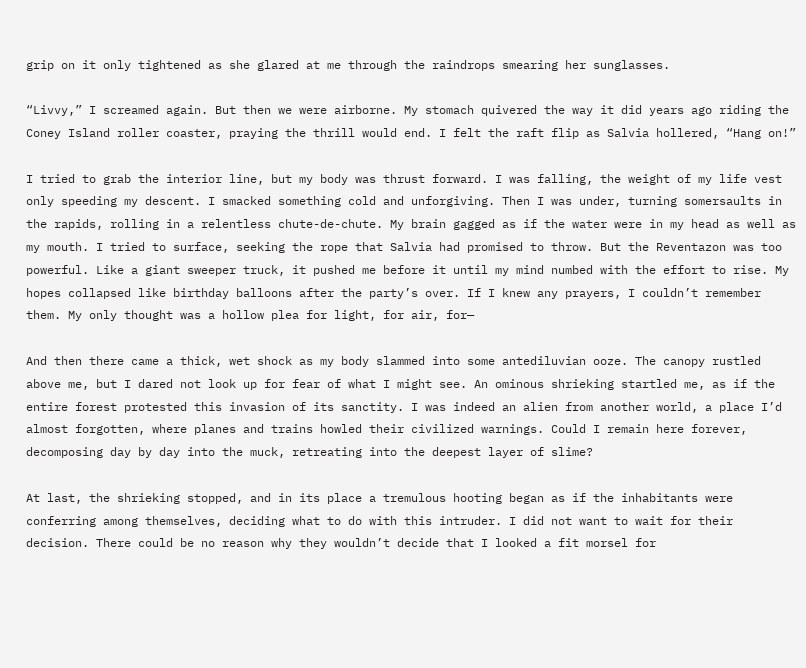grip on it only tightened as she glared at me through the raindrops smearing her sunglasses.

“Livvy,” I screamed again. But then we were airborne. My stomach quivered the way it did years ago riding the Coney Island roller coaster, praying the thrill would end. I felt the raft flip as Salvia hollered, “Hang on!”

I tried to grab the interior line, but my body was thrust forward. I was falling, the weight of my life vest only speeding my descent. I smacked something cold and unforgiving. Then I was under, turning somersaults in the rapids, rolling in a relentless chute-de-chute. My brain gagged as if the water were in my head as well as my mouth. I tried to surface, seeking the rope that Salvia had promised to throw. But the Reventazon was too powerful. Like a giant sweeper truck, it pushed me before it until my mind numbed with the effort to rise. My hopes collapsed like birthday balloons after the party’s over. If I knew any prayers, I couldn’t remember them. My only thought was a hollow plea for light, for air, for—

And then there came a thick, wet shock as my body slammed into some antediluvian ooze. The canopy rustled above me, but I dared not look up for fear of what I might see. An ominous shrieking startled me, as if the entire forest protested this invasion of its sanctity. I was indeed an alien from another world, a place I’d almost forgotten, where planes and trains howled their civilized warnings. Could I remain here forever, decomposing day by day into the muck, retreating into the deepest layer of slime?

At last, the shrieking stopped, and in its place a tremulous hooting began as if the inhabitants were conferring among themselves, deciding what to do with this intruder. I did not want to wait for their decision. There could be no reason why they wouldn’t decide that I looked a fit morsel for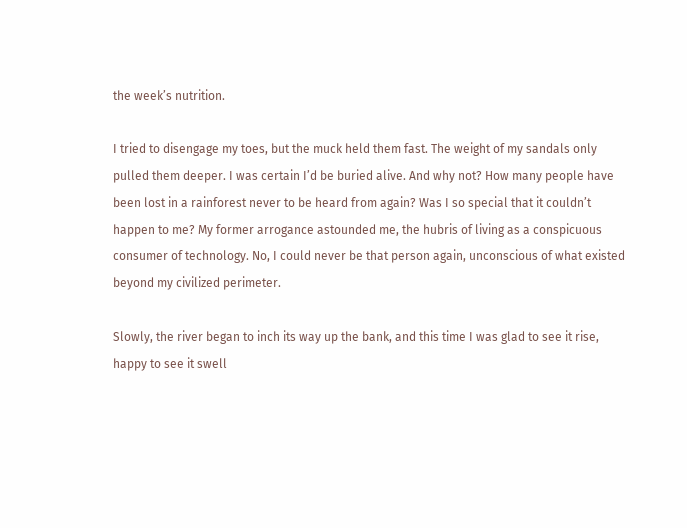the week’s nutrition.

I tried to disengage my toes, but the muck held them fast. The weight of my sandals only pulled them deeper. I was certain I’d be buried alive. And why not? How many people have been lost in a rainforest never to be heard from again? Was I so special that it couldn’t happen to me? My former arrogance astounded me, the hubris of living as a conspicuous consumer of technology. No, I could never be that person again, unconscious of what existed beyond my civilized perimeter.

Slowly, the river began to inch its way up the bank, and this time I was glad to see it rise, happy to see it swell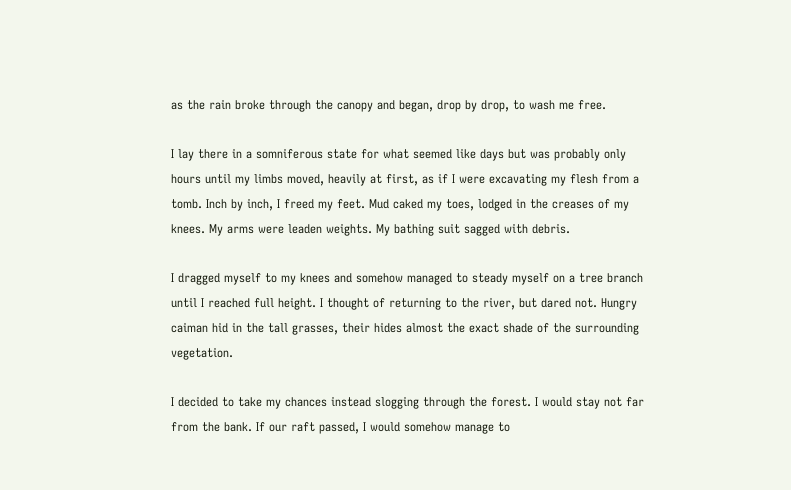as the rain broke through the canopy and began, drop by drop, to wash me free.

I lay there in a somniferous state for what seemed like days but was probably only hours until my limbs moved, heavily at first, as if I were excavating my flesh from a tomb. Inch by inch, I freed my feet. Mud caked my toes, lodged in the creases of my knees. My arms were leaden weights. My bathing suit sagged with debris.

I dragged myself to my knees and somehow managed to steady myself on a tree branch until I reached full height. I thought of returning to the river, but dared not. Hungry caiman hid in the tall grasses, their hides almost the exact shade of the surrounding vegetation.

I decided to take my chances instead slogging through the forest. I would stay not far from the bank. If our raft passed, I would somehow manage to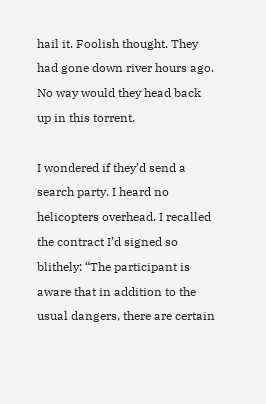hail it. Foolish thought. They had gone down river hours ago. No way would they head back up in this torrent.

I wondered if they’d send a search party. I heard no helicopters overhead. I recalled the contract I’d signed so blithely: “The participant is aware that in addition to the usual dangers, there are certain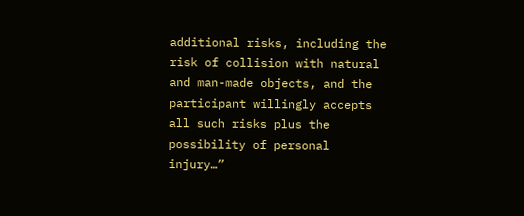additional risks, including the risk of collision with natural and man-made objects, and the participant willingly accepts all such risks plus the possibility of personal injury…”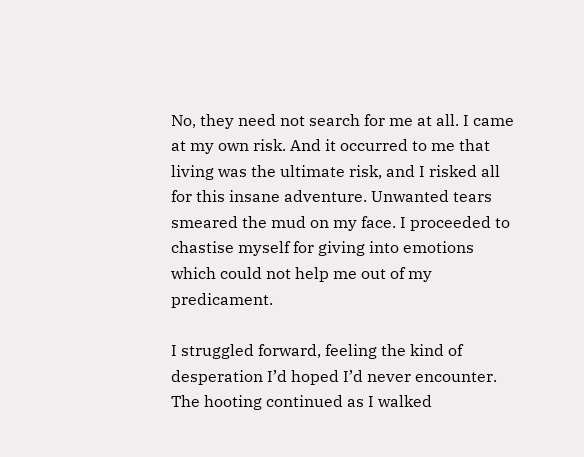No, they need not search for me at all. I came at my own risk. And it occurred to me that living was the ultimate risk, and I risked all for this insane adventure. Unwanted tears smeared the mud on my face. I proceeded to chastise myself for giving into emotions which could not help me out of my predicament.

I struggled forward, feeling the kind of desperation I’d hoped I’d never encounter. The hooting continued as I walked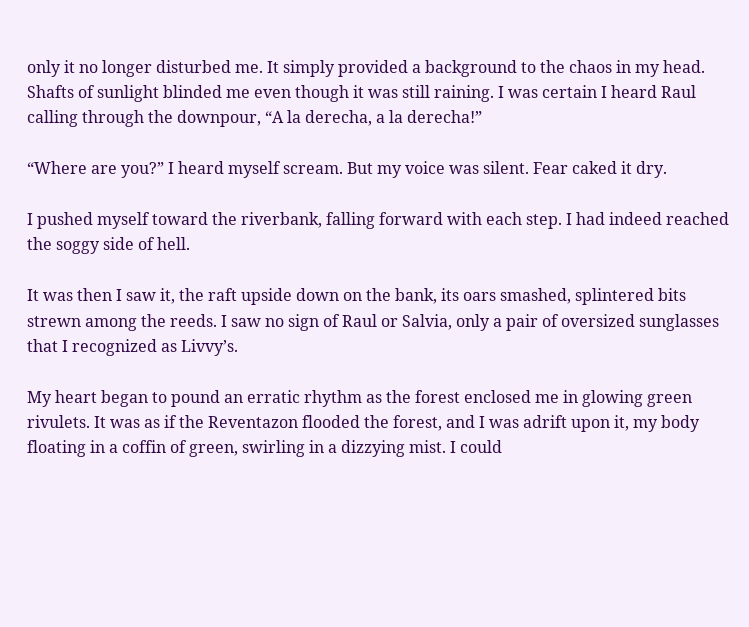only it no longer disturbed me. It simply provided a background to the chaos in my head. Shafts of sunlight blinded me even though it was still raining. I was certain I heard Raul calling through the downpour, “A la derecha, a la derecha!”

“Where are you?” I heard myself scream. But my voice was silent. Fear caked it dry.

I pushed myself toward the riverbank, falling forward with each step. I had indeed reached the soggy side of hell.

It was then I saw it, the raft upside down on the bank, its oars smashed, splintered bits strewn among the reeds. I saw no sign of Raul or Salvia, only a pair of oversized sunglasses that I recognized as Livvy’s.

My heart began to pound an erratic rhythm as the forest enclosed me in glowing green rivulets. It was as if the Reventazon flooded the forest, and I was adrift upon it, my body floating in a coffin of green, swirling in a dizzying mist. I could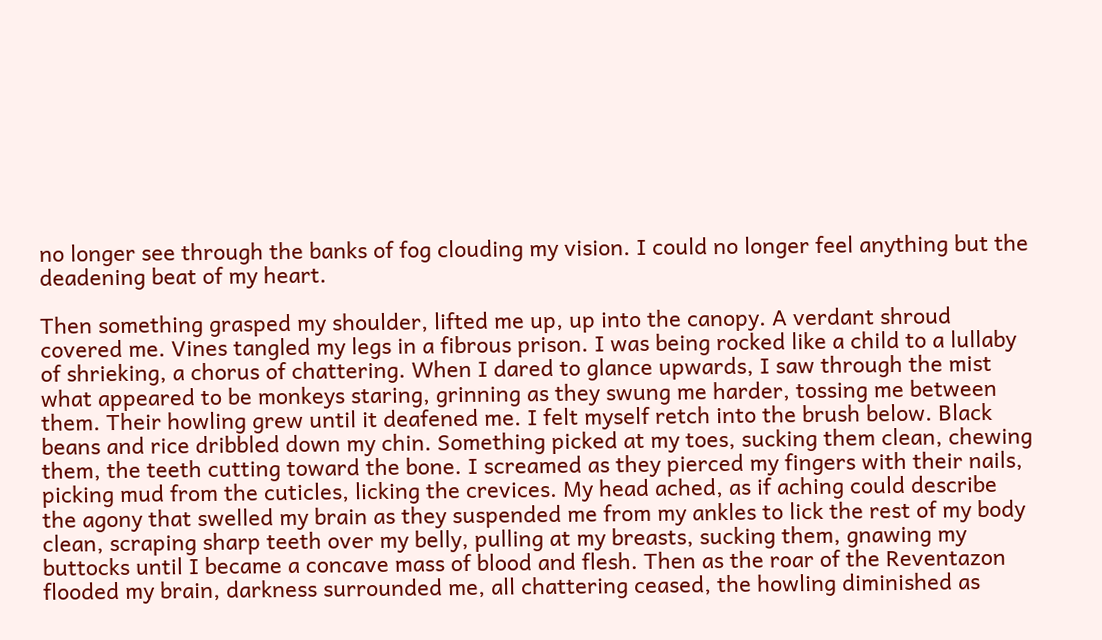no longer see through the banks of fog clouding my vision. I could no longer feel anything but the deadening beat of my heart.

Then something grasped my shoulder, lifted me up, up into the canopy. A verdant shroud covered me. Vines tangled my legs in a fibrous prison. I was being rocked like a child to a lullaby of shrieking, a chorus of chattering. When I dared to glance upwards, I saw through the mist what appeared to be monkeys staring, grinning as they swung me harder, tossing me between them. Their howling grew until it deafened me. I felt myself retch into the brush below. Black beans and rice dribbled down my chin. Something picked at my toes, sucking them clean, chewing them, the teeth cutting toward the bone. I screamed as they pierced my fingers with their nails, picking mud from the cuticles, licking the crevices. My head ached, as if aching could describe the agony that swelled my brain as they suspended me from my ankles to lick the rest of my body clean, scraping sharp teeth over my belly, pulling at my breasts, sucking them, gnawing my buttocks until I became a concave mass of blood and flesh. Then as the roar of the Reventazon flooded my brain, darkness surrounded me, all chattering ceased, the howling diminished as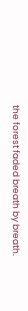the forest faded breath by breath.